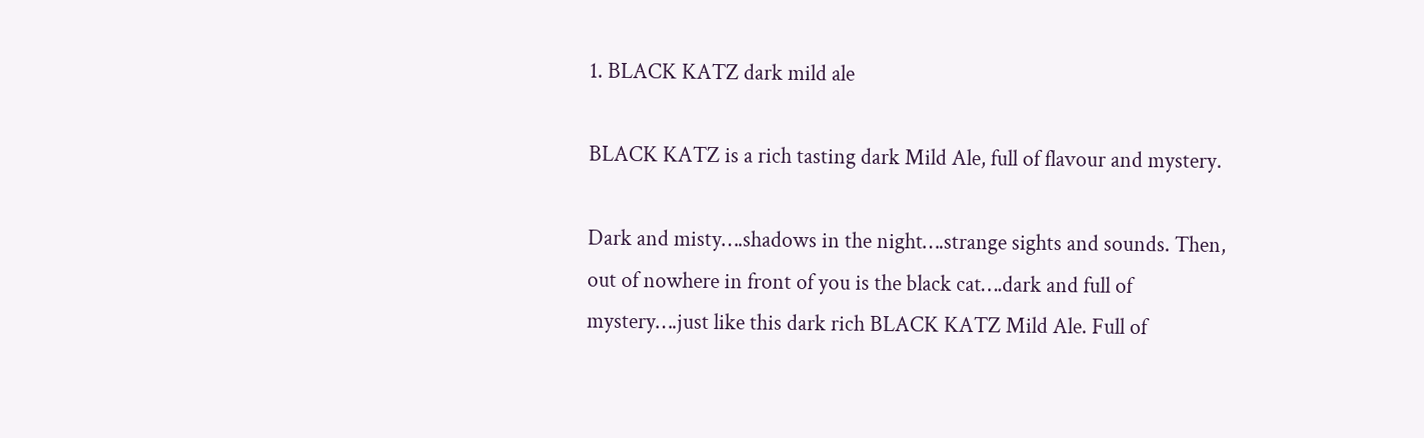1. BLACK KATZ dark mild ale

BLACK KATZ is a rich tasting dark Mild Ale, full of flavour and mystery.

Dark and misty….shadows in the night….strange sights and sounds. Then, out of nowhere in front of you is the black cat….dark and full of mystery….just like this dark rich BLACK KATZ Mild Ale. Full of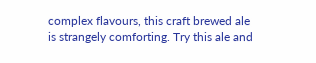complex flavours, this craft brewed ale is strangely comforting. Try this ale and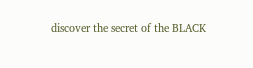discover the secret of the BLACK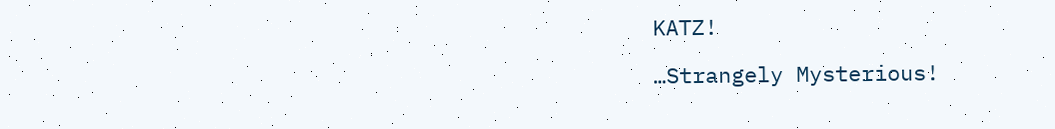KATZ!

…Strangely Mysterious!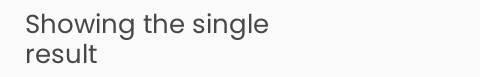Showing the single result